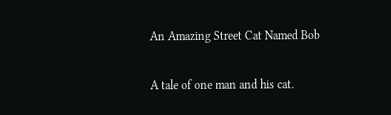An Amazing Street Cat Named Bob

A tale of one man and his cat.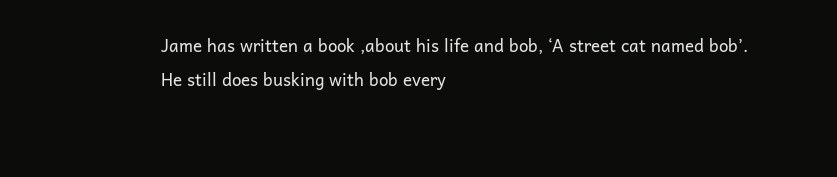Jame has written a book ,about his life and bob, ‘A street cat named bob’.
He still does busking with bob every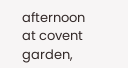afternoon at covent garden,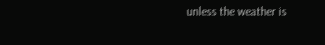unless the weather is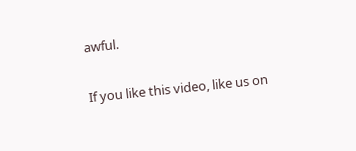awful.

If you like this video, like us on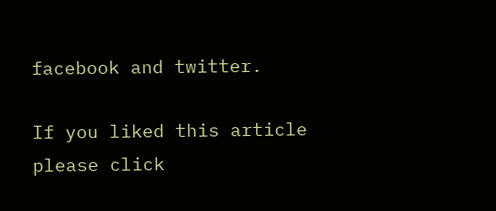facebook and twitter.

If you liked this article
please click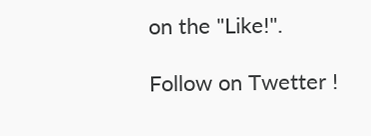on the "Like!".

Follow on Twetter !